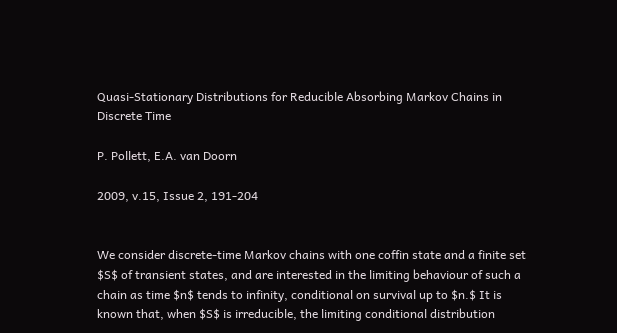Quasi-Stationary Distributions for Reducible Absorbing Markov Chains in Discrete Time

P. Pollett, E.A. van Doorn

2009, v.15, Issue 2, 191-204


We consider discrete-time Markov chains with one coffin state and a finite set $S$ of transient states, and are interested in the limiting behaviour of such a chain as time $n$ tends to infinity, conditional on survival up to $n.$ It is known that, when $S$ is irreducible, the limiting conditional distribution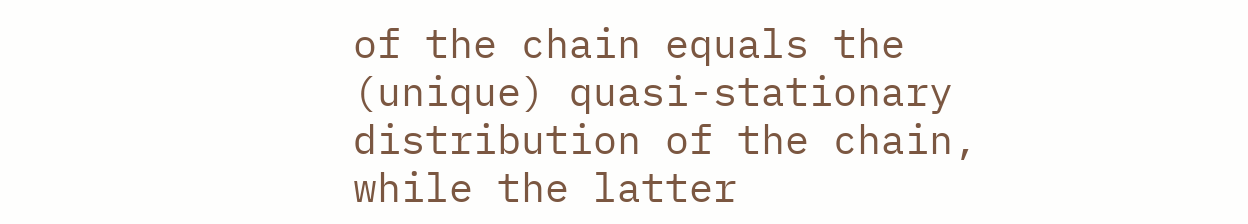of the chain equals the (unique) quasi-stationary distribution of the chain, while the latter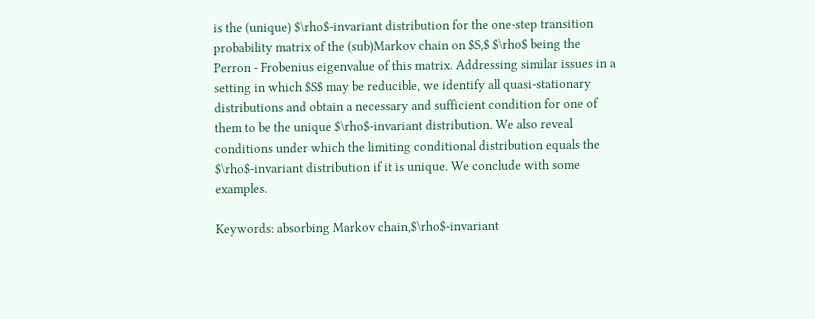is the (unique) $\rho$-invariant distribution for the one-step transition probability matrix of the (sub)Markov chain on $S,$ $\rho$ being the Perron - Frobenius eigenvalue of this matrix. Addressing similar issues in a setting in which $S$ may be reducible, we identify all quasi-stationary distributions and obtain a necessary and sufficient condition for one of them to be the unique $\rho$-invariant distribution. We also reveal conditions under which the limiting conditional distribution equals the $\rho$-invariant distribution if it is unique. We conclude with some examples.

Keywords: absorbing Markov chain,$\rho$-invariant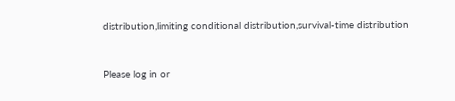distribution,limiting conditional distribution,survival-time distribution


Please log in or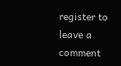register to leave a comment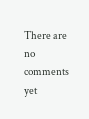There are no comments yet